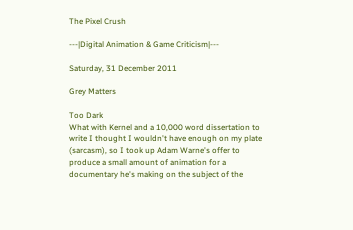The Pixel Crush

---|Digital Animation & Game Criticism|---

Saturday, 31 December 2011

Grey Matters

Too Dark
What with Kernel and a 10,000 word dissertation to write I thought I wouldn't have enough on my plate (sarcasm), so I took up Adam Warne's offer to produce a small amount of animation for a documentary he's making on the subject of the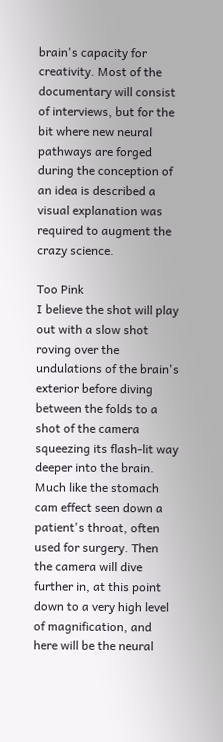brain's capacity for creativity. Most of the documentary will consist of interviews, but for the bit where new neural pathways are forged during the conception of an idea is described a visual explanation was required to augment the crazy science.

Too Pink
I believe the shot will play out with a slow shot roving over the undulations of the brain's exterior before diving between the folds to a shot of the camera squeezing its flash-lit way deeper into the brain. Much like the stomach cam effect seen down a patient's throat, often used for surgery. Then the camera will dive further in, at this point down to a very high level of magnification, and here will be the neural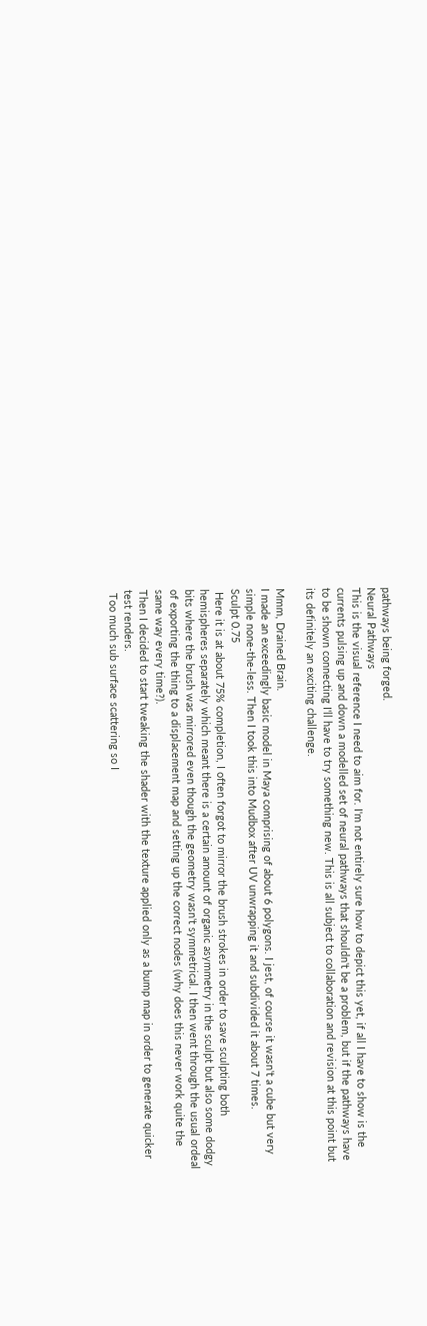pathways being forged.
Neural Pathways
This is the visual reference I need to aim for. I'm not entirely sure how to depict this yet, if all I have to show is the currents pulsing up and down a modelled set of neural pathways that shouldn't be a problem, but if the pathways have to be shown connecting I'll have to try something new. This is all subject to collaboration and revision at this point but its definitely an exciting challenge.

Mmm, Drained Brain.
I made an exceedingly basic model in Maya comprising of about 6 polygons. I jest, of course it wasn't a cube but very simple none-the-less. Then I took this into Mudbox after UV unwrapping it and subdivided it about 7 times.
Sculpt 0.75
 Here it is at about 75% completion, I often forgot to mirror the brush strokes in order to save sculpting both hemispheres separately which meant there is a certain amount of organic asymmetry in the sculpt but also some dodgy bits where the brush was mirrored even though the geometry wasn't symmetrical. I then went through the usual ordeal of exporting the thing to a displacement map and setting up the correct nodes (why does this never work quite the same way every time?).
Then I decided to start tweaking the shader with the texture applied only as a bump map in order to generate quicker test renders.
 Too much sub surface scattering so I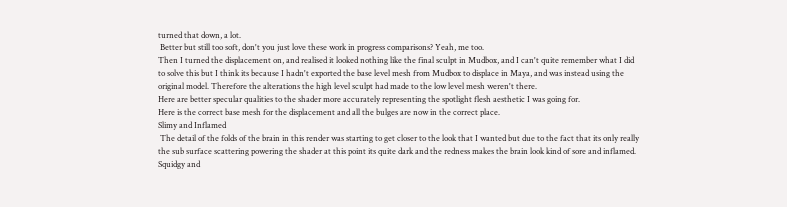turned that down, a lot.
 Better but still too soft, don't you just love these work in progress comparisons? Yeah, me too.
Then I turned the displacement on, and realised it looked nothing like the final sculpt in Mudbox, and I can't quite remember what I did to solve this but I think its because I hadn't exported the base level mesh from Mudbox to displace in Maya, and was instead using the original model. Therefore the alterations the high level sculpt had made to the low level mesh weren't there.
Here are better specular qualities to the shader more accurately representing the spotlight flesh aesthetic I was going for.
Here is the correct base mesh for the displacement and all the bulges are now in the correct place.
Slimy and Inflamed
 The detail of the folds of the brain in this render was starting to get closer to the look that I wanted but due to the fact that its only really the sub surface scattering powering the shader at this point its quite dark and the redness makes the brain look kind of sore and inflamed.
Squidgy and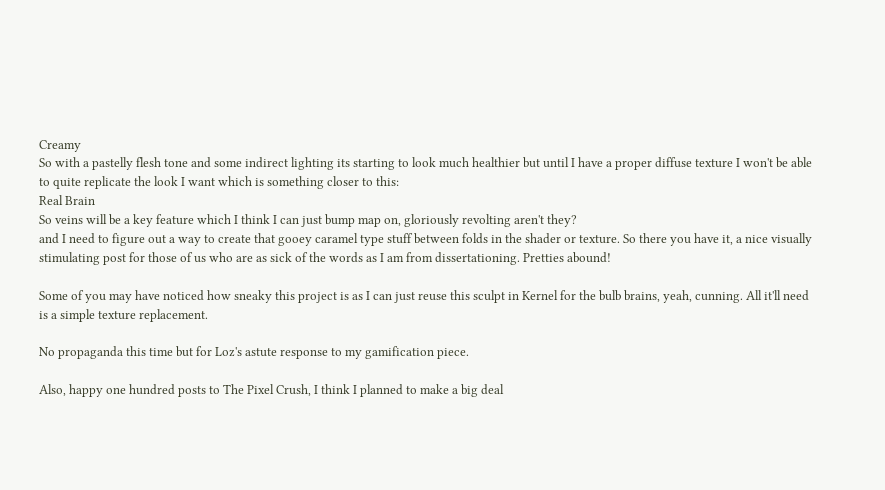Creamy
So with a pastelly flesh tone and some indirect lighting its starting to look much healthier but until I have a proper diffuse texture I won't be able to quite replicate the look I want which is something closer to this:
Real Brain
So veins will be a key feature which I think I can just bump map on, gloriously revolting aren't they?
and I need to figure out a way to create that gooey caramel type stuff between folds in the shader or texture. So there you have it, a nice visually stimulating post for those of us who are as sick of the words as I am from dissertationing. Pretties abound!

Some of you may have noticed how sneaky this project is as I can just reuse this sculpt in Kernel for the bulb brains, yeah, cunning. All it'll need is a simple texture replacement.

No propaganda this time but for Loz's astute response to my gamification piece.

Also, happy one hundred posts to The Pixel Crush, I think I planned to make a big deal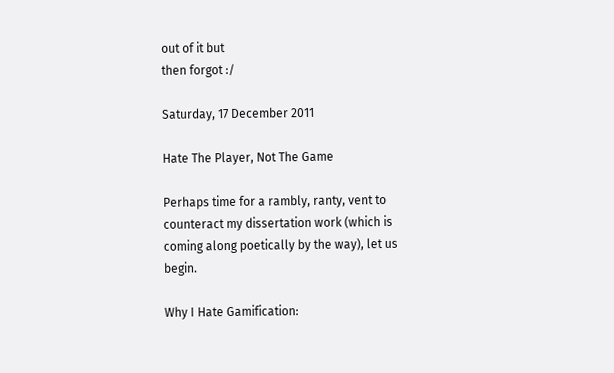out of it but
then forgot :/

Saturday, 17 December 2011

Hate The Player, Not The Game

Perhaps time for a rambly, ranty, vent to counteract my dissertation work (which is coming along poetically by the way), let us begin.

Why I Hate Gamification: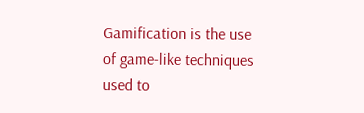Gamification is the use of game-like techniques used to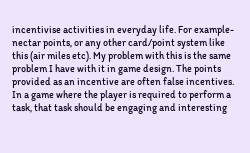incentivise activities in everyday life. For example- nectar points, or any other card/point system like this (air miles etc). My problem with this is the same problem I have with it in game design. The points provided as an incentive are often false incentives. In a game where the player is required to perform a task, that task should be engaging and interesting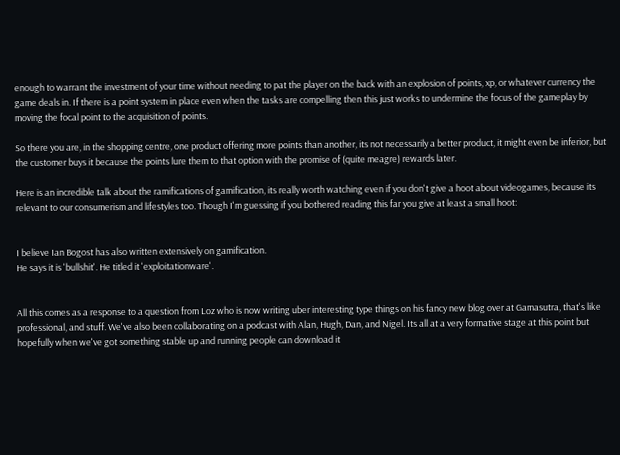enough to warrant the investment of your time without needing to pat the player on the back with an explosion of points, xp, or whatever currency the game deals in. If there is a point system in place even when the tasks are compelling then this just works to undermine the focus of the gameplay by moving the focal point to the acquisition of points.

So there you are, in the shopping centre, one product offering more points than another, its not necessarily a better product, it might even be inferior, but the customer buys it because the points lure them to that option with the promise of (quite meagre) rewards later.

Here is an incredible talk about the ramifications of gamification, its really worth watching even if you don't give a hoot about videogames, because its relevant to our consumerism and lifestyles too. Though I'm guessing if you bothered reading this far you give at least a small hoot:


I believe Ian Bogost has also written extensively on gamification.
He says it is 'bullshit'. He titled it 'exploitationware'.


All this comes as a response to a question from Loz who is now writing uber interesting type things on his fancy new blog over at Gamasutra, that's like professional, and stuff. We've also been collaborating on a podcast with Alan, Hugh, Dan, and Nigel. Its all at a very formative stage at this point but hopefully when we've got something stable up and running people can download it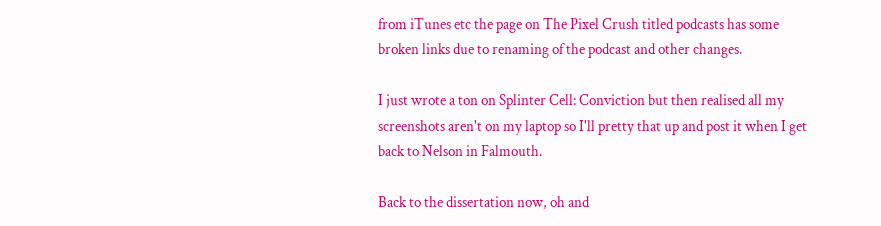from iTunes etc the page on The Pixel Crush titled podcasts has some broken links due to renaming of the podcast and other changes.

I just wrote a ton on Splinter Cell: Conviction but then realised all my screenshots aren't on my laptop so I'll pretty that up and post it when I get back to Nelson in Falmouth.

Back to the dissertation now, oh and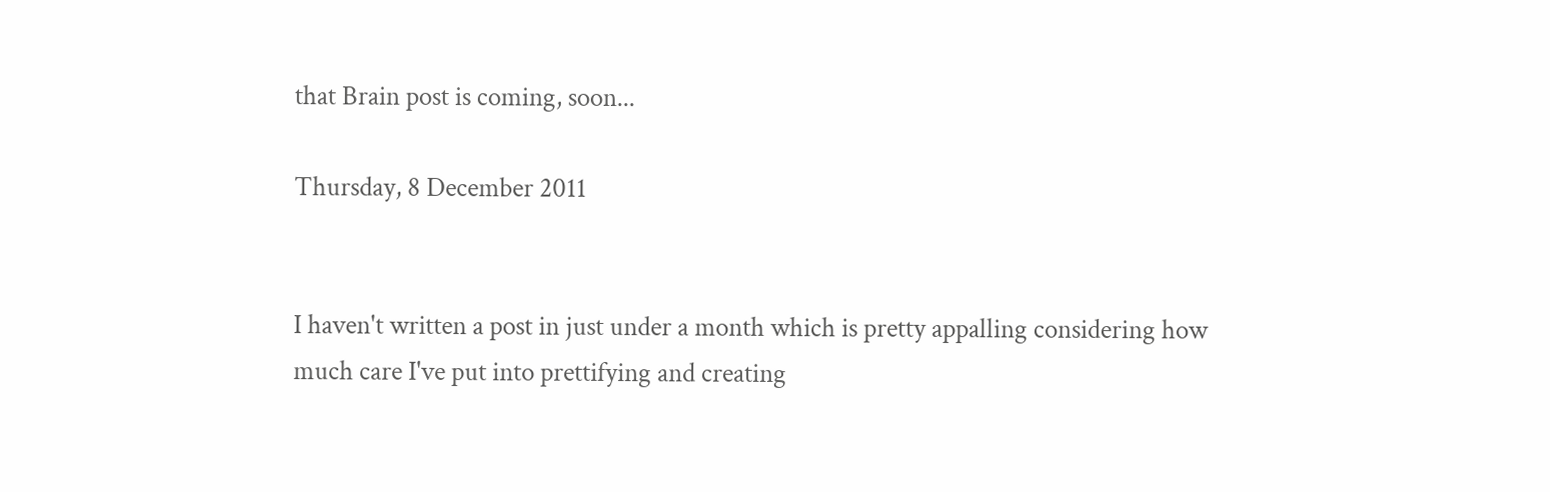that Brain post is coming, soon...

Thursday, 8 December 2011


I haven't written a post in just under a month which is pretty appalling considering how much care I've put into prettifying and creating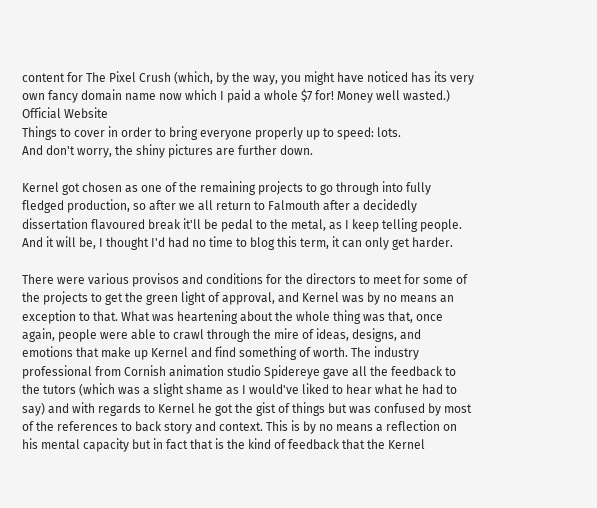content for The Pixel Crush (which, by the way, you might have noticed has its very own fancy domain name now which I paid a whole $7 for! Money well wasted.)
Official Website
Things to cover in order to bring everyone properly up to speed: lots.
And don't worry, the shiny pictures are further down.

Kernel got chosen as one of the remaining projects to go through into fully fledged production, so after we all return to Falmouth after a decidedly dissertation flavoured break it'll be pedal to the metal, as I keep telling people. And it will be, I thought I'd had no time to blog this term, it can only get harder.

There were various provisos and conditions for the directors to meet for some of the projects to get the green light of approval, and Kernel was by no means an exception to that. What was heartening about the whole thing was that, once again, people were able to crawl through the mire of ideas, designs, and emotions that make up Kernel and find something of worth. The industry professional from Cornish animation studio Spidereye gave all the feedback to the tutors (which was a slight shame as I would've liked to hear what he had to say) and with regards to Kernel he got the gist of things but was confused by most of the references to back story and context. This is by no means a reflection on his mental capacity but in fact that is the kind of feedback that the Kernel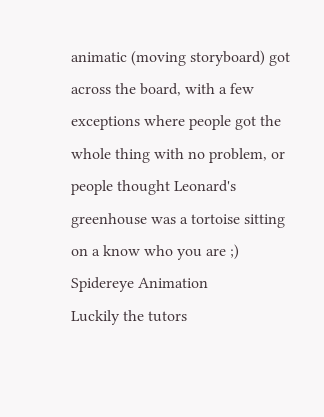animatic (moving storyboard) got across the board, with a few exceptions where people got the whole thing with no problem, or people thought Leonard's greenhouse was a tortoise sitting on a know who you are ;)
Spidereye Animation
Luckily the tutors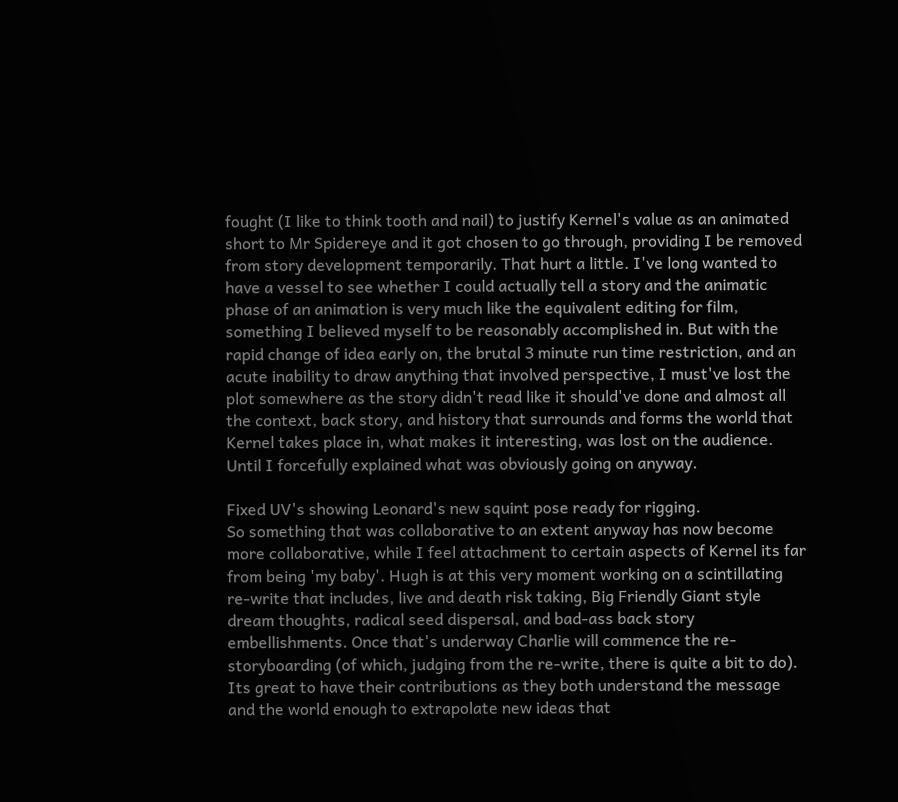fought (I like to think tooth and nail) to justify Kernel's value as an animated short to Mr Spidereye and it got chosen to go through, providing I be removed from story development temporarily. That hurt a little. I've long wanted to have a vessel to see whether I could actually tell a story and the animatic phase of an animation is very much like the equivalent editing for film, something I believed myself to be reasonably accomplished in. But with the rapid change of idea early on, the brutal 3 minute run time restriction, and an acute inability to draw anything that involved perspective, I must've lost the plot somewhere as the story didn't read like it should've done and almost all the context, back story, and history that surrounds and forms the world that Kernel takes place in, what makes it interesting, was lost on the audience. Until I forcefully explained what was obviously going on anyway.

Fixed UV's showing Leonard's new squint pose ready for rigging.
So something that was collaborative to an extent anyway has now become more collaborative, while I feel attachment to certain aspects of Kernel its far from being 'my baby'. Hugh is at this very moment working on a scintillating re-write that includes, live and death risk taking, Big Friendly Giant style dream thoughts, radical seed dispersal, and bad-ass back story embellishments. Once that's underway Charlie will commence the re-storyboarding (of which, judging from the re-write, there is quite a bit to do). Its great to have their contributions as they both understand the message and the world enough to extrapolate new ideas that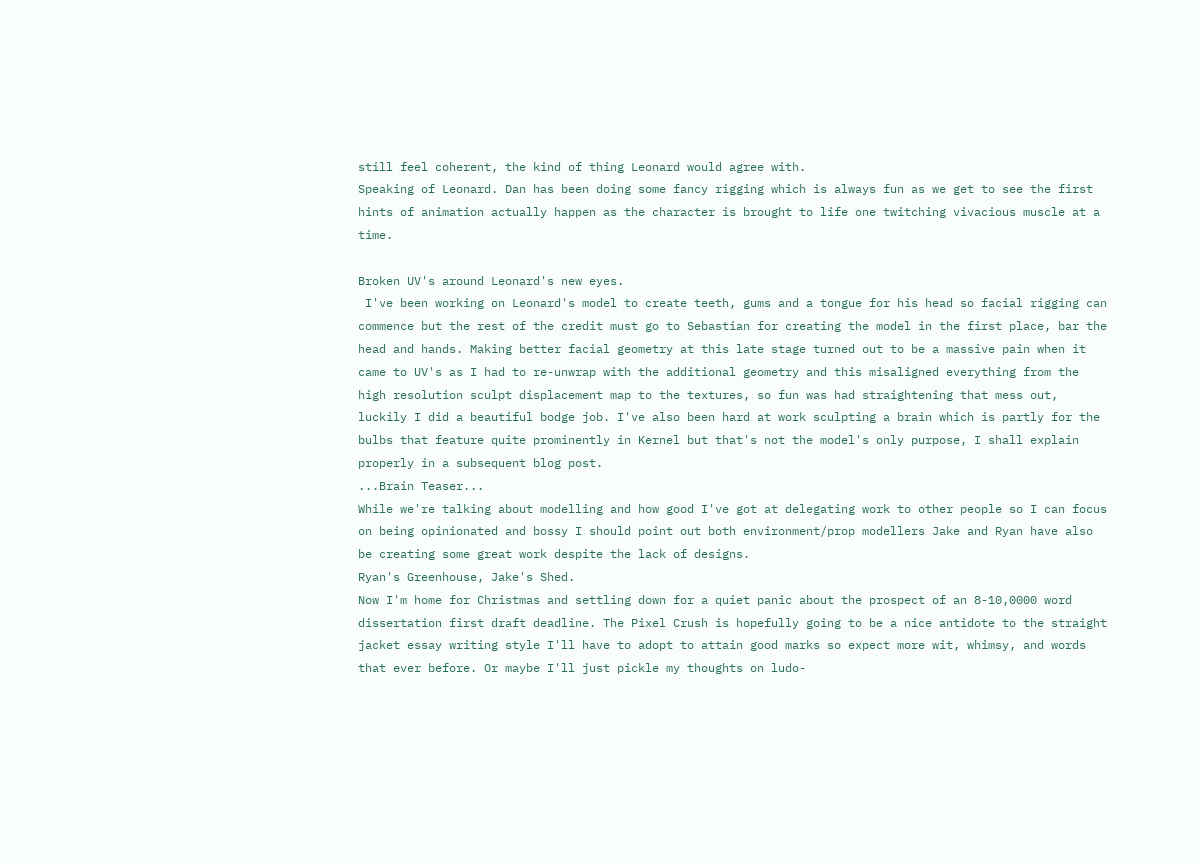still feel coherent, the kind of thing Leonard would agree with.
Speaking of Leonard. Dan has been doing some fancy rigging which is always fun as we get to see the first hints of animation actually happen as the character is brought to life one twitching vivacious muscle at a time.

Broken UV's around Leonard's new eyes.
 I've been working on Leonard's model to create teeth, gums and a tongue for his head so facial rigging can commence but the rest of the credit must go to Sebastian for creating the model in the first place, bar the head and hands. Making better facial geometry at this late stage turned out to be a massive pain when it came to UV's as I had to re-unwrap with the additional geometry and this misaligned everything from the high resolution sculpt displacement map to the textures, so fun was had straightening that mess out, luckily I did a beautiful bodge job. I've also been hard at work sculpting a brain which is partly for the bulbs that feature quite prominently in Kernel but that's not the model's only purpose, I shall explain properly in a subsequent blog post.
...Brain Teaser...
While we're talking about modelling and how good I've got at delegating work to other people so I can focus on being opinionated and bossy I should point out both environment/prop modellers Jake and Ryan have also be creating some great work despite the lack of designs.
Ryan's Greenhouse, Jake's Shed.
Now I'm home for Christmas and settling down for a quiet panic about the prospect of an 8-10,0000 word dissertation first draft deadline. The Pixel Crush is hopefully going to be a nice antidote to the straight jacket essay writing style I'll have to adopt to attain good marks so expect more wit, whimsy, and words that ever before. Or maybe I'll just pickle my thoughts on ludo-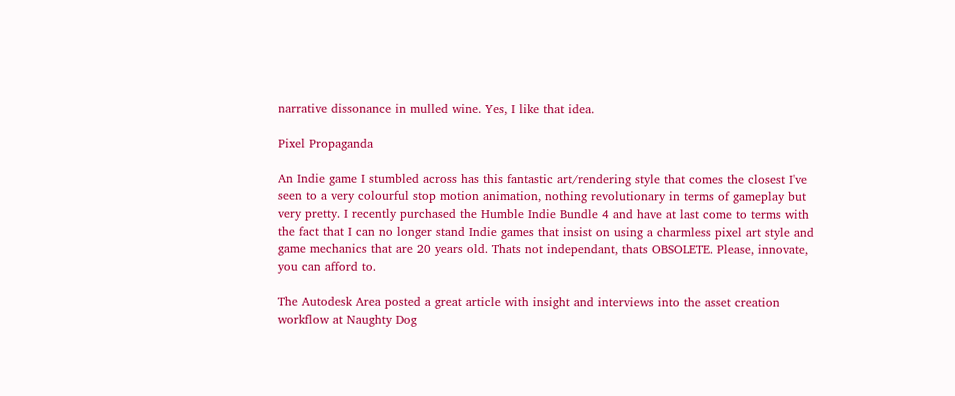narrative dissonance in mulled wine. Yes, I like that idea.

Pixel Propaganda

An Indie game I stumbled across has this fantastic art/rendering style that comes the closest I've seen to a very colourful stop motion animation, nothing revolutionary in terms of gameplay but very pretty. I recently purchased the Humble Indie Bundle 4 and have at last come to terms with the fact that I can no longer stand Indie games that insist on using a charmless pixel art style and game mechanics that are 20 years old. Thats not independant, thats OBSOLETE. Please, innovate, you can afford to.

The Autodesk Area posted a great article with insight and interviews into the asset creation workflow at Naughty Dog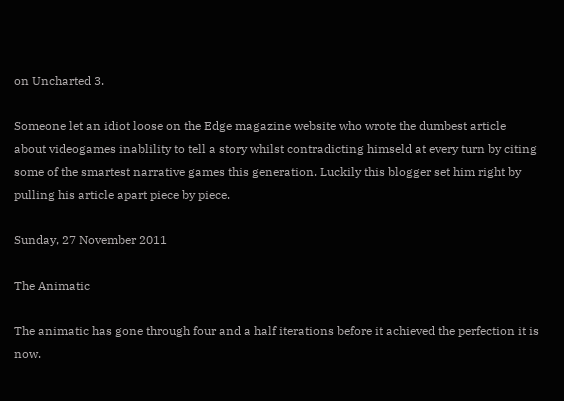on Uncharted 3.

Someone let an idiot loose on the Edge magazine website who wrote the dumbest article about videogames inablility to tell a story whilst contradicting himseld at every turn by citing some of the smartest narrative games this generation. Luckily this blogger set him right by pulling his article apart piece by piece.

Sunday, 27 November 2011

The Animatic

The animatic has gone through four and a half iterations before it achieved the perfection it is now.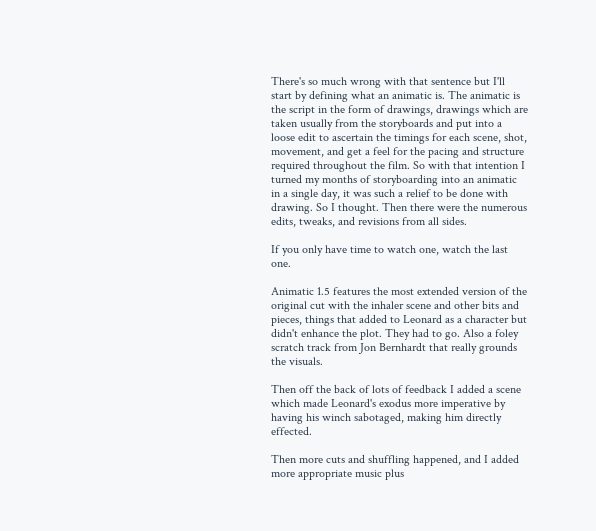There's so much wrong with that sentence but I'll start by defining what an animatic is. The animatic is the script in the form of drawings, drawings which are taken usually from the storyboards and put into a loose edit to ascertain the timings for each scene, shot, movement, and get a feel for the pacing and structure required throughout the film. So with that intention I turned my months of storyboarding into an animatic in a single day, it was such a relief to be done with drawing. So I thought. Then there were the numerous edits, tweaks, and revisions from all sides.

If you only have time to watch one, watch the last one.

Animatic 1.5 features the most extended version of the original cut with the inhaler scene and other bits and pieces, things that added to Leonard as a character but didn't enhance the plot. They had to go. Also a foley scratch track from Jon Bernhardt that really grounds the visuals.

Then off the back of lots of feedback I added a scene which made Leonard's exodus more imperative by having his winch sabotaged, making him directly effected.

Then more cuts and shuffling happened, and I added more appropriate music plus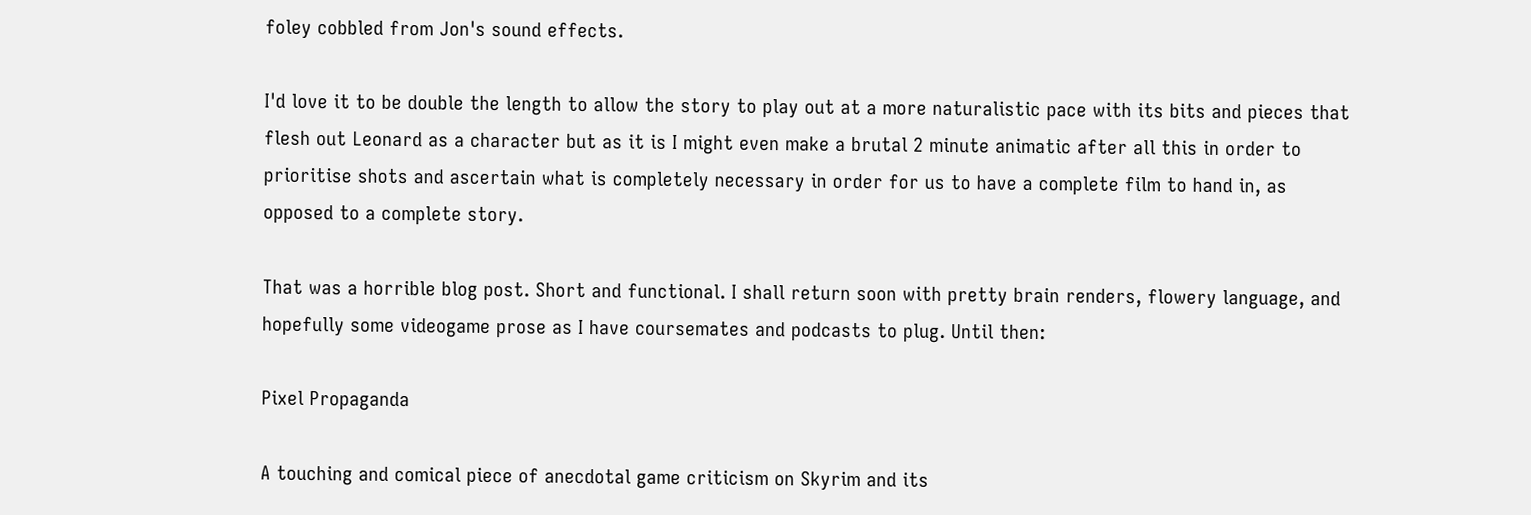foley cobbled from Jon's sound effects.

I'd love it to be double the length to allow the story to play out at a more naturalistic pace with its bits and pieces that flesh out Leonard as a character but as it is I might even make a brutal 2 minute animatic after all this in order to prioritise shots and ascertain what is completely necessary in order for us to have a complete film to hand in, as opposed to a complete story.

That was a horrible blog post. Short and functional. I shall return soon with pretty brain renders, flowery language, and hopefully some videogame prose as I have coursemates and podcasts to plug. Until then:

Pixel Propaganda

A touching and comical piece of anecdotal game criticism on Skyrim and its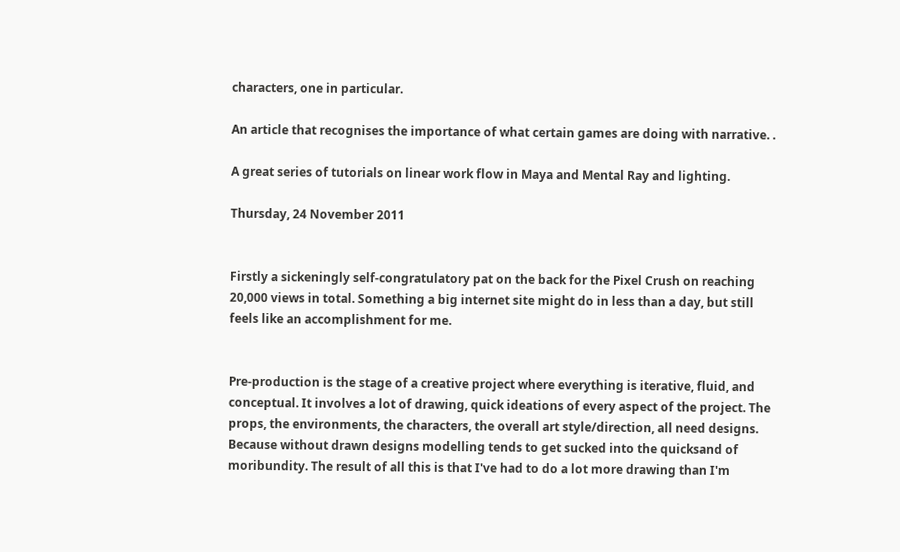characters, one in particular.

An article that recognises the importance of what certain games are doing with narrative. .

A great series of tutorials on linear work flow in Maya and Mental Ray and lighting.

Thursday, 24 November 2011


Firstly a sickeningly self-congratulatory pat on the back for the Pixel Crush on reaching 20,000 views in total. Something a big internet site might do in less than a day, but still feels like an accomplishment for me.


Pre-production is the stage of a creative project where everything is iterative, fluid, and conceptual. It involves a lot of drawing, quick ideations of every aspect of the project. The props, the environments, the characters, the overall art style/direction, all need designs. Because without drawn designs modelling tends to get sucked into the quicksand of moribundity. The result of all this is that I've had to do a lot more drawing than I'm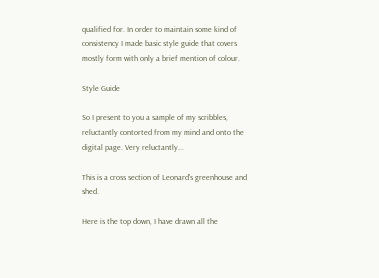qualified for. In order to maintain some kind of consistency I made basic style guide that covers mostly form with only a brief mention of colour.

Style Guide

So I present to you a sample of my scribbles, reluctantly contorted from my mind and onto the digital page. Very reluctantly...

This is a cross section of Leonard's greenhouse and shed.

Here is the top down, I have drawn all the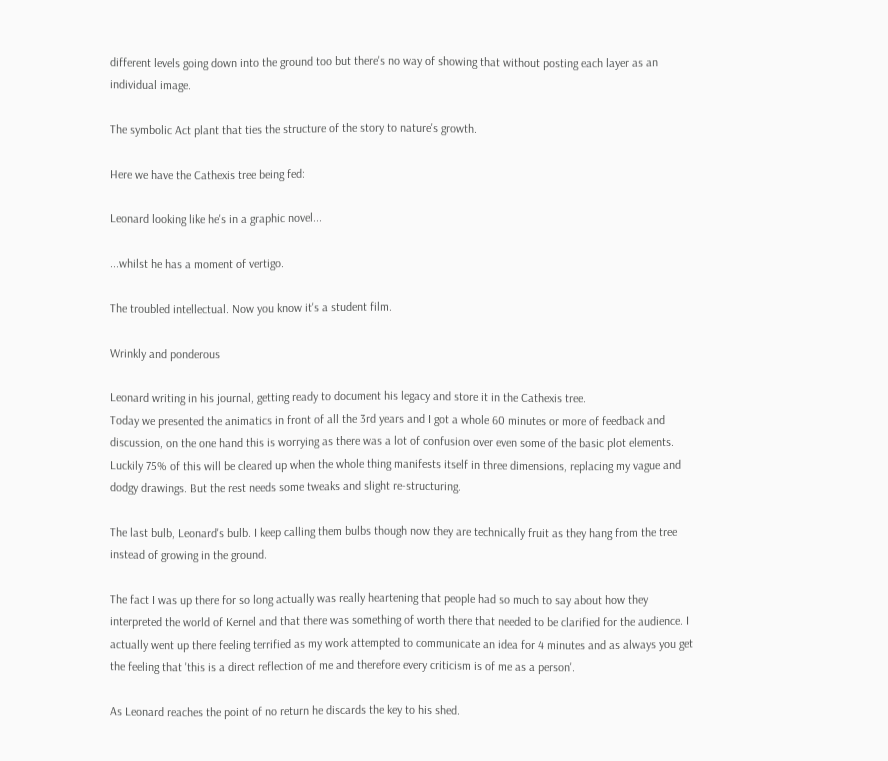different levels going down into the ground too but there's no way of showing that without posting each layer as an individual image.

The symbolic Act plant that ties the structure of the story to nature's growth.

Here we have the Cathexis tree being fed:

Leonard looking like he's in a graphic novel...

...whilst he has a moment of vertigo.

The troubled intellectual. Now you know it's a student film.

Wrinkly and ponderous

Leonard writing in his journal, getting ready to document his legacy and store it in the Cathexis tree.
Today we presented the animatics in front of all the 3rd years and I got a whole 60 minutes or more of feedback and discussion, on the one hand this is worrying as there was a lot of confusion over even some of the basic plot elements. Luckily 75% of this will be cleared up when the whole thing manifests itself in three dimensions, replacing my vague and dodgy drawings. But the rest needs some tweaks and slight re-structuring.

The last bulb, Leonard's bulb. I keep calling them bulbs though now they are technically fruit as they hang from the tree instead of growing in the ground.

The fact I was up there for so long actually was really heartening that people had so much to say about how they interpreted the world of Kernel and that there was something of worth there that needed to be clarified for the audience. I actually went up there feeling terrified as my work attempted to communicate an idea for 4 minutes and as always you get the feeling that 'this is a direct reflection of me and therefore every criticism is of me as a person'.

As Leonard reaches the point of no return he discards the key to his shed.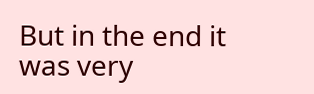But in the end it was very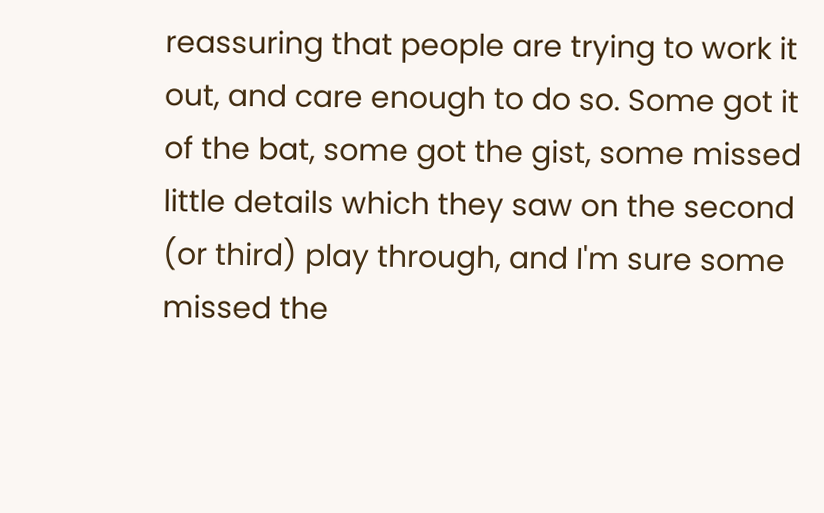reassuring that people are trying to work it out, and care enough to do so. Some got it of the bat, some got the gist, some missed little details which they saw on the second (or third) play through, and I'm sure some missed the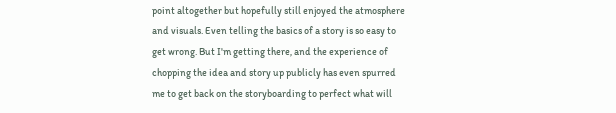point altogether but hopefully still enjoyed the atmosphere and visuals. Even telling the basics of a story is so easy to get wrong. But I'm getting there, and the experience of chopping the idea and story up publicly has even spurred me to get back on the storyboarding to perfect what will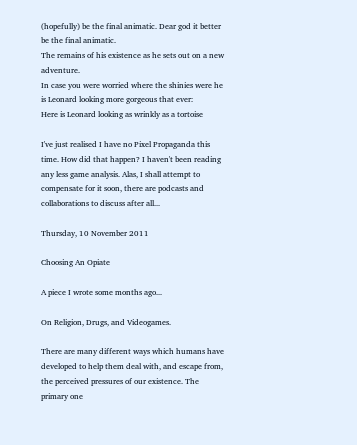(hopefully) be the final animatic. Dear god it better be the final animatic.
The remains of his existence as he sets out on a new adventure.
In case you were worried where the shinies were he is Leonard looking more gorgeous that ever:
Here is Leonard looking as wrinkly as a tortoise

I've just realised I have no Pixel Propaganda this time. How did that happen? I haven't been reading any less game analysis. Alas, I shall attempt to compensate for it soon, there are podcasts and collaborations to discuss after all...

Thursday, 10 November 2011

Choosing An Opiate

A piece I wrote some months ago...

On Religion, Drugs, and Videogames.

There are many different ways which humans have developed to help them deal with, and escape from, the perceived pressures of our existence. The primary one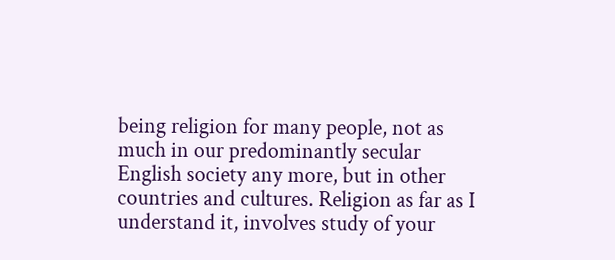being religion for many people, not as much in our predominantly secular English society any more, but in other countries and cultures. Religion as far as I understand it, involves study of your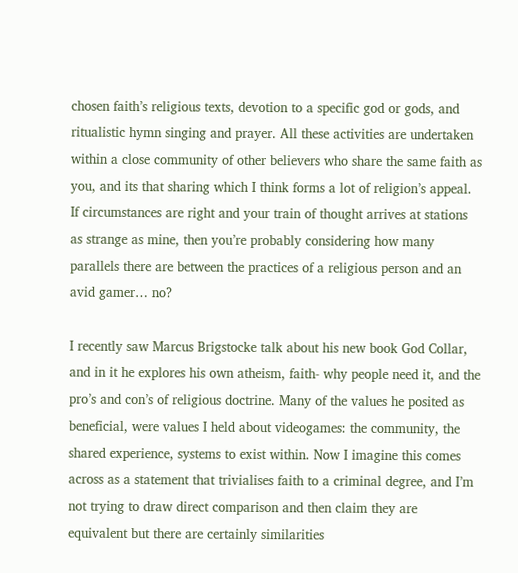chosen faith’s religious texts, devotion to a specific god or gods, and ritualistic hymn singing and prayer. All these activities are undertaken within a close community of other believers who share the same faith as you, and its that sharing which I think forms a lot of religion’s appeal. If circumstances are right and your train of thought arrives at stations as strange as mine, then you’re probably considering how many parallels there are between the practices of a religious person and an avid gamer… no?

I recently saw Marcus Brigstocke talk about his new book God Collar, and in it he explores his own atheism, faith- why people need it, and the pro’s and con’s of religious doctrine. Many of the values he posited as beneficial, were values I held about videogames: the community, the shared experience, systems to exist within. Now I imagine this comes across as a statement that trivialises faith to a criminal degree, and I’m not trying to draw direct comparison and then claim they are equivalent but there are certainly similarities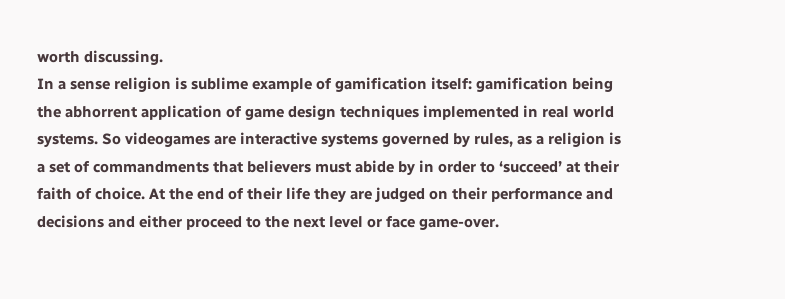worth discussing.
In a sense religion is sublime example of gamification itself: gamification being the abhorrent application of game design techniques implemented in real world systems. So videogames are interactive systems governed by rules, as a religion is a set of commandments that believers must abide by in order to ‘succeed’ at their faith of choice. At the end of their life they are judged on their performance and decisions and either proceed to the next level or face game-over.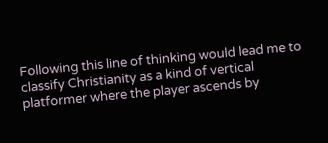Following this line of thinking would lead me to classify Christianity as a kind of vertical platformer where the player ascends by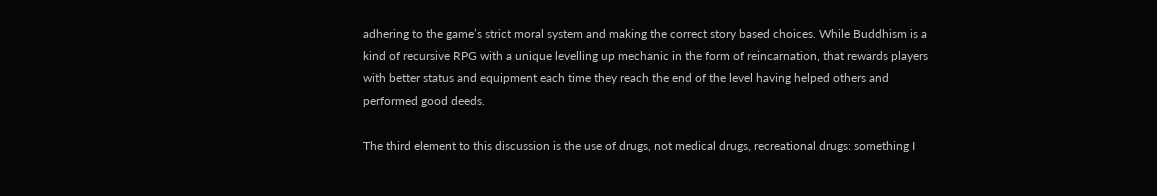adhering to the game’s strict moral system and making the correct story based choices. While Buddhism is a kind of recursive RPG with a unique levelling up mechanic in the form of reincarnation, that rewards players with better status and equipment each time they reach the end of the level having helped others and performed good deeds.

The third element to this discussion is the use of drugs, not medical drugs, recreational drugs: something I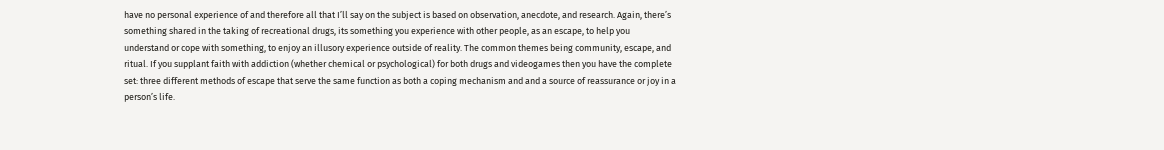have no personal experience of and therefore all that I’ll say on the subject is based on observation, anecdote, and research. Again, there’s something shared in the taking of recreational drugs, its something you experience with other people, as an escape, to help you understand or cope with something, to enjoy an illusory experience outside of reality. The common themes being community, escape, and ritual. If you supplant faith with addiction (whether chemical or psychological) for both drugs and videogames then you have the complete set: three different methods of escape that serve the same function as both a coping mechanism and and a source of reassurance or joy in a person’s life.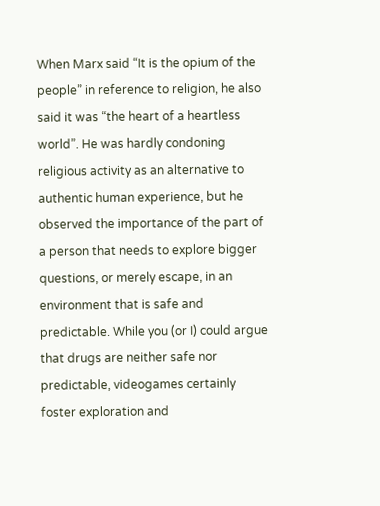When Marx said “It is the opium of the people” in reference to religion, he also said it was “the heart of a heartless world”. He was hardly condoning religious activity as an alternative to authentic human experience, but he observed the importance of the part of a person that needs to explore bigger questions, or merely escape, in an environment that is safe and predictable. While you (or I) could argue that drugs are neither safe nor predictable, videogames certainly foster exploration and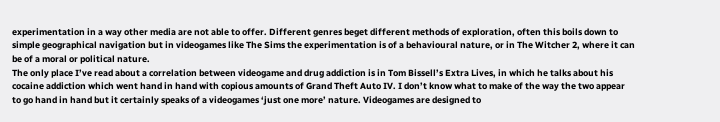experimentation in a way other media are not able to offer. Different genres beget different methods of exploration, often this boils down to simple geographical navigation but in videogames like The Sims the experimentation is of a behavioural nature, or in The Witcher 2, where it can be of a moral or political nature.
The only place I’ve read about a correlation between videogame and drug addiction is in Tom Bissell’s Extra Lives, in which he talks about his cocaine addiction which went hand in hand with copious amounts of Grand Theft Auto IV. I don’t know what to make of the way the two appear to go hand in hand but it certainly speaks of a videogames ‘just one more’ nature. Videogames are designed to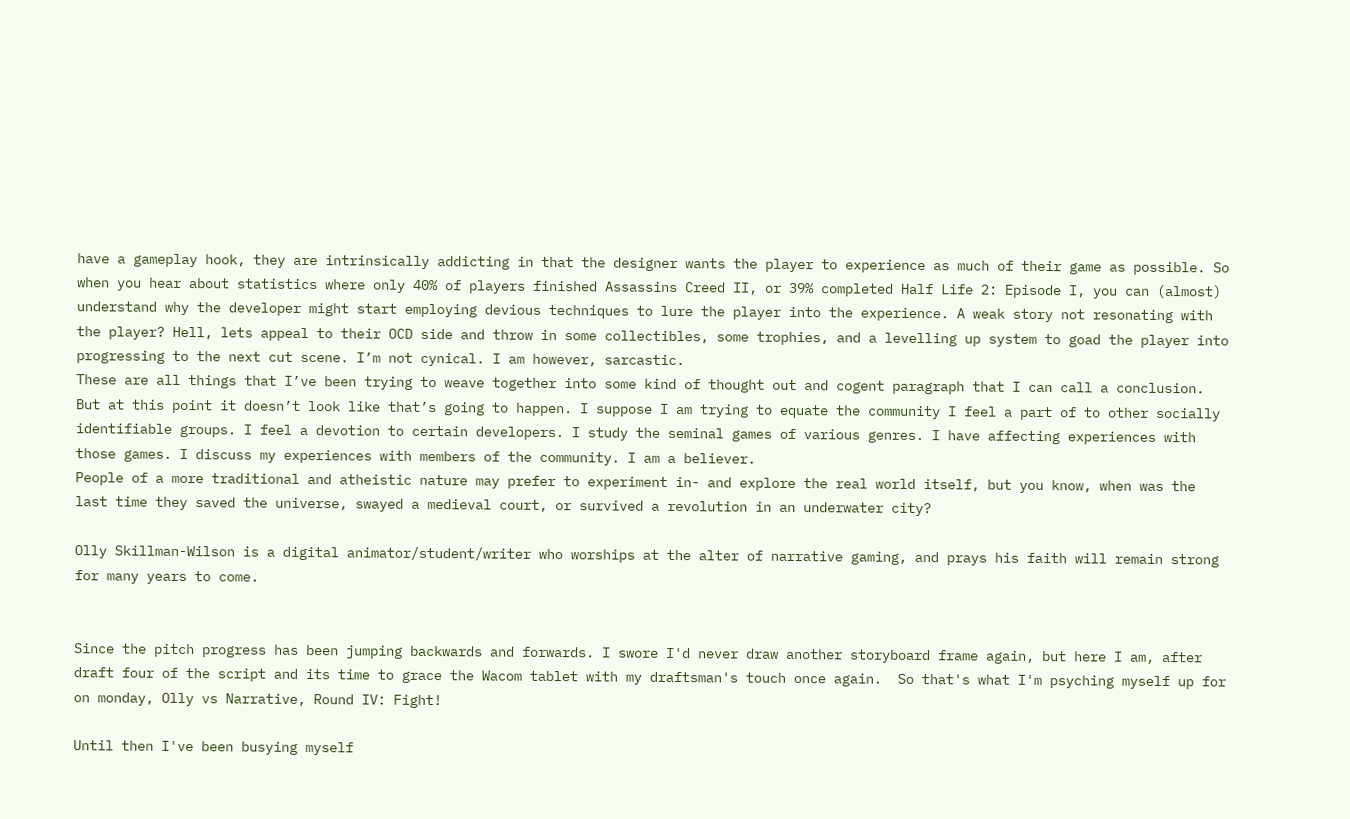have a gameplay hook, they are intrinsically addicting in that the designer wants the player to experience as much of their game as possible. So when you hear about statistics where only 40% of players finished Assassins Creed II, or 39% completed Half Life 2: Episode I, you can (almost) understand why the developer might start employing devious techniques to lure the player into the experience. A weak story not resonating with the player? Hell, lets appeal to their OCD side and throw in some collectibles, some trophies, and a levelling up system to goad the player into progressing to the next cut scene. I’m not cynical. I am however, sarcastic.
These are all things that I’ve been trying to weave together into some kind of thought out and cogent paragraph that I can call a conclusion. But at this point it doesn’t look like that’s going to happen. I suppose I am trying to equate the community I feel a part of to other socially identifiable groups. I feel a devotion to certain developers. I study the seminal games of various genres. I have affecting experiences with those games. I discuss my experiences with members of the community. I am a believer.
People of a more traditional and atheistic nature may prefer to experiment in- and explore the real world itself, but you know, when was the last time they saved the universe, swayed a medieval court, or survived a revolution in an underwater city?

Olly Skillman-Wilson is a digital animator/student/writer who worships at the alter of narrative gaming, and prays his faith will remain strong for many years to come.


Since the pitch progress has been jumping backwards and forwards. I swore I'd never draw another storyboard frame again, but here I am, after draft four of the script and its time to grace the Wacom tablet with my draftsman's touch once again.  So that's what I'm psyching myself up for on monday, Olly vs Narrative, Round IV: Fight!

Until then I've been busying myself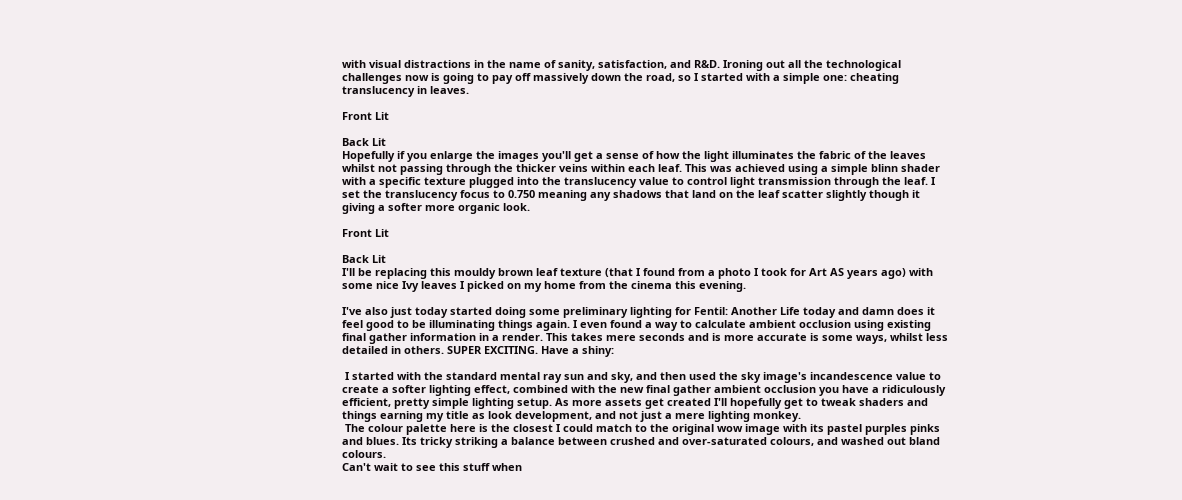with visual distractions in the name of sanity, satisfaction, and R&D. Ironing out all the technological challenges now is going to pay off massively down the road, so I started with a simple one: cheating translucency in leaves.

Front Lit

Back Lit
Hopefully if you enlarge the images you'll get a sense of how the light illuminates the fabric of the leaves whilst not passing through the thicker veins within each leaf. This was achieved using a simple blinn shader with a specific texture plugged into the translucency value to control light transmission through the leaf. I set the translucency focus to 0.750 meaning any shadows that land on the leaf scatter slightly though it giving a softer more organic look.

Front Lit

Back Lit
I'll be replacing this mouldy brown leaf texture (that I found from a photo I took for Art AS years ago) with some nice Ivy leaves I picked on my home from the cinema this evening.

I've also just today started doing some preliminary lighting for Fentil: Another Life today and damn does it feel good to be illuminating things again. I even found a way to calculate ambient occlusion using existing final gather information in a render. This takes mere seconds and is more accurate is some ways, whilst less detailed in others. SUPER EXCITING. Have a shiny:

 I started with the standard mental ray sun and sky, and then used the sky image's incandescence value to create a softer lighting effect, combined with the new final gather ambient occlusion you have a ridiculously efficient, pretty simple lighting setup. As more assets get created I'll hopefully get to tweak shaders and things earning my title as look development, and not just a mere lighting monkey.
 The colour palette here is the closest I could match to the original wow image with its pastel purples pinks and blues. Its tricky striking a balance between crushed and over-saturated colours, and washed out bland colours.
Can't wait to see this stuff when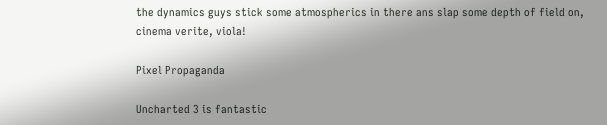the dynamics guys stick some atmospherics in there ans slap some depth of field on, cinema verite, viola!

Pixel Propaganda

Uncharted 3 is fantastic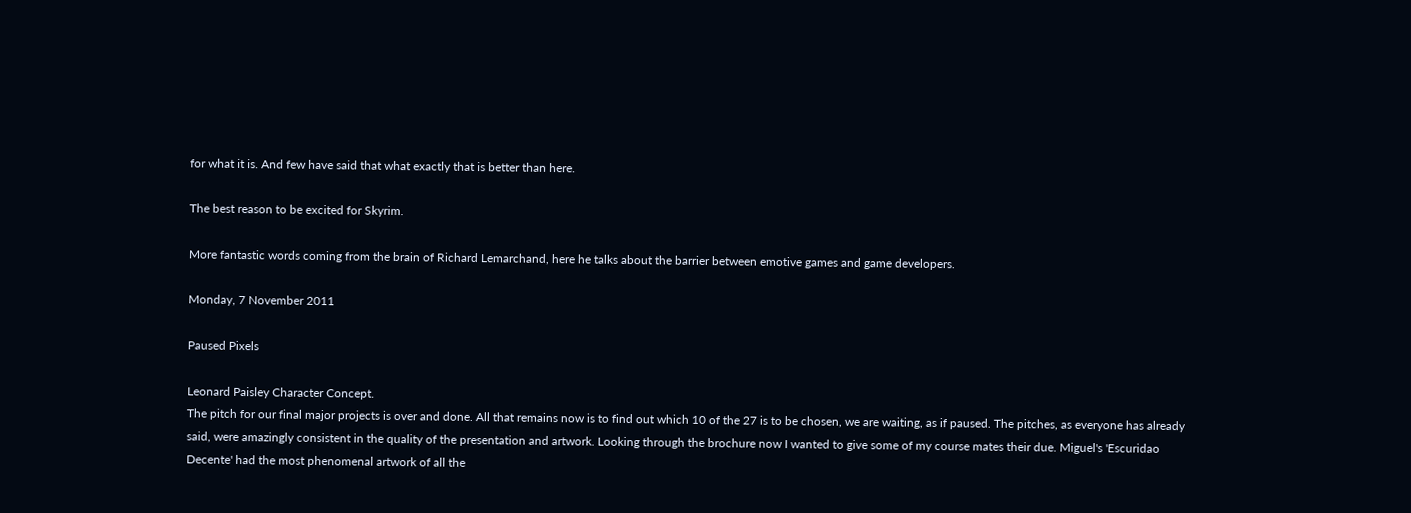for what it is. And few have said that what exactly that is better than here.

The best reason to be excited for Skyrim.

More fantastic words coming from the brain of Richard Lemarchand, here he talks about the barrier between emotive games and game developers.

Monday, 7 November 2011

Paused Pixels

Leonard Paisley Character Concept.
The pitch for our final major projects is over and done. All that remains now is to find out which 10 of the 27 is to be chosen, we are waiting, as if paused. The pitches, as everyone has already said, were amazingly consistent in the quality of the presentation and artwork. Looking through the brochure now I wanted to give some of my course mates their due. Miguel's 'Escuridao Decente' had the most phenomenal artwork of all the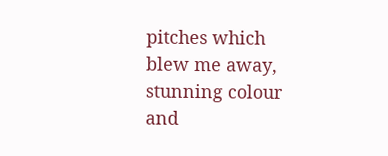pitches which blew me away, stunning colour and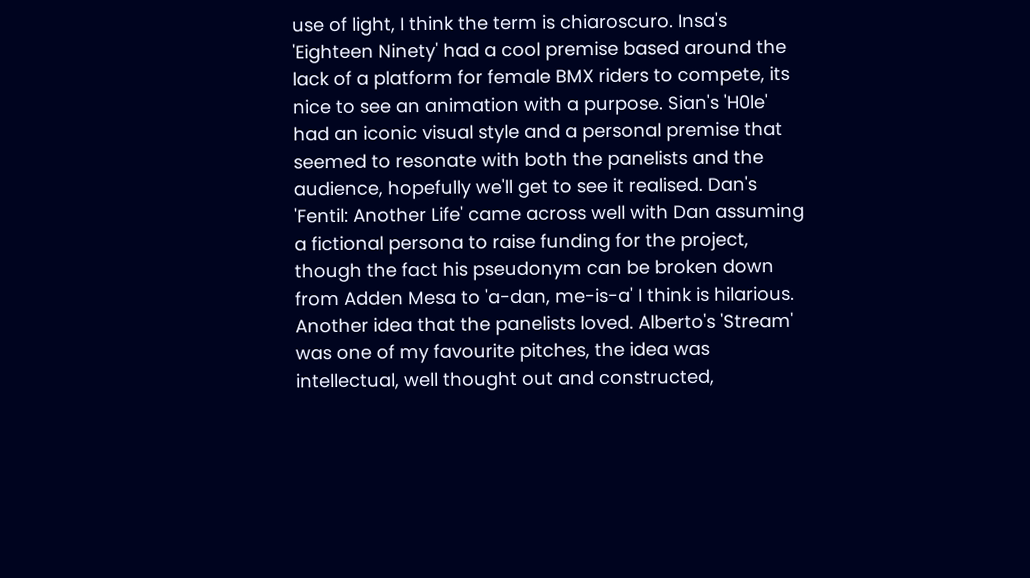use of light, I think the term is chiaroscuro. Insa's 'Eighteen Ninety' had a cool premise based around the lack of a platform for female BMX riders to compete, its nice to see an animation with a purpose. Sian's 'H0le' had an iconic visual style and a personal premise that seemed to resonate with both the panelists and the audience, hopefully we'll get to see it realised. Dan's 'Fentil: Another Life' came across well with Dan assuming a fictional persona to raise funding for the project, though the fact his pseudonym can be broken down from Adden Mesa to 'a-dan, me-is-a' I think is hilarious. Another idea that the panelists loved. Alberto's 'Stream' was one of my favourite pitches, the idea was intellectual, well thought out and constructed,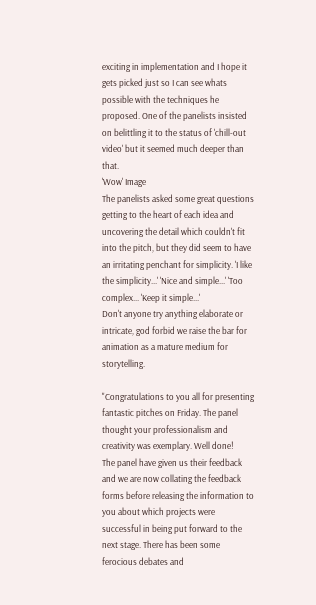exciting in implementation and I hope it gets picked just so I can see whats possible with the techniques he proposed. One of the panelists insisted on belittling it to the status of 'chill-out video' but it seemed much deeper than that.
'Wow' Image
The panelists asked some great questions getting to the heart of each idea and uncovering the detail which couldn't fit into the pitch, but they did seem to have an irritating penchant for simplicity. 'I like the simplicity...' 'Nice and simple...' 'Too complex... 'Keep it simple...'
Don't anyone try anything elaborate or intricate, god forbid we raise the bar for animation as a mature medium for storytelling.

"Congratulations to you all for presenting fantastic pitches on Friday. The panel thought your professionalism and creativity was exemplary. Well done!
The panel have given us their feedback and we are now collating the feedback forms before releasing the information to you about which projects were successful in being put forward to the next stage. There has been some ferocious debates and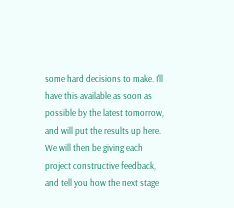some hard decisions to make. I'll have this available as soon as possible by the latest tomorrow, and will put the results up here.
We will then be giving each project constructive feedback, and tell you how the next stage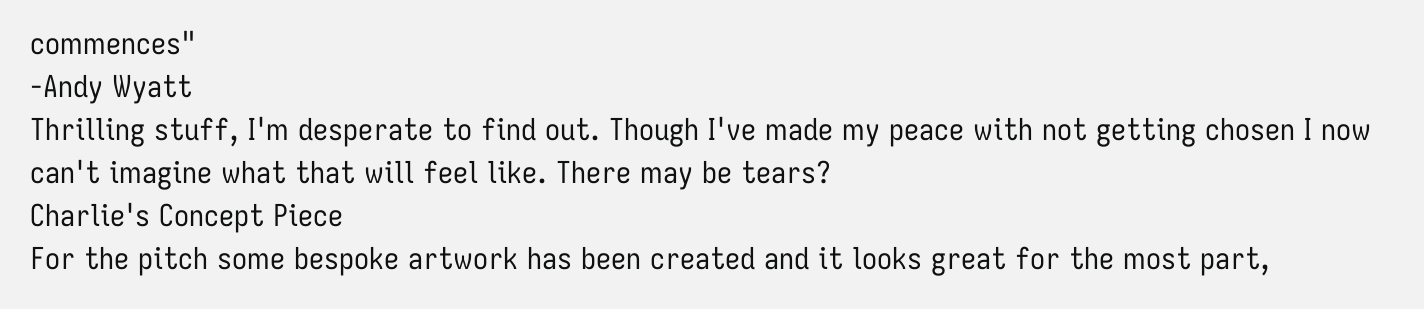commences"
-Andy Wyatt
Thrilling stuff, I'm desperate to find out. Though I've made my peace with not getting chosen I now can't imagine what that will feel like. There may be tears?
Charlie's Concept Piece
For the pitch some bespoke artwork has been created and it looks great for the most part,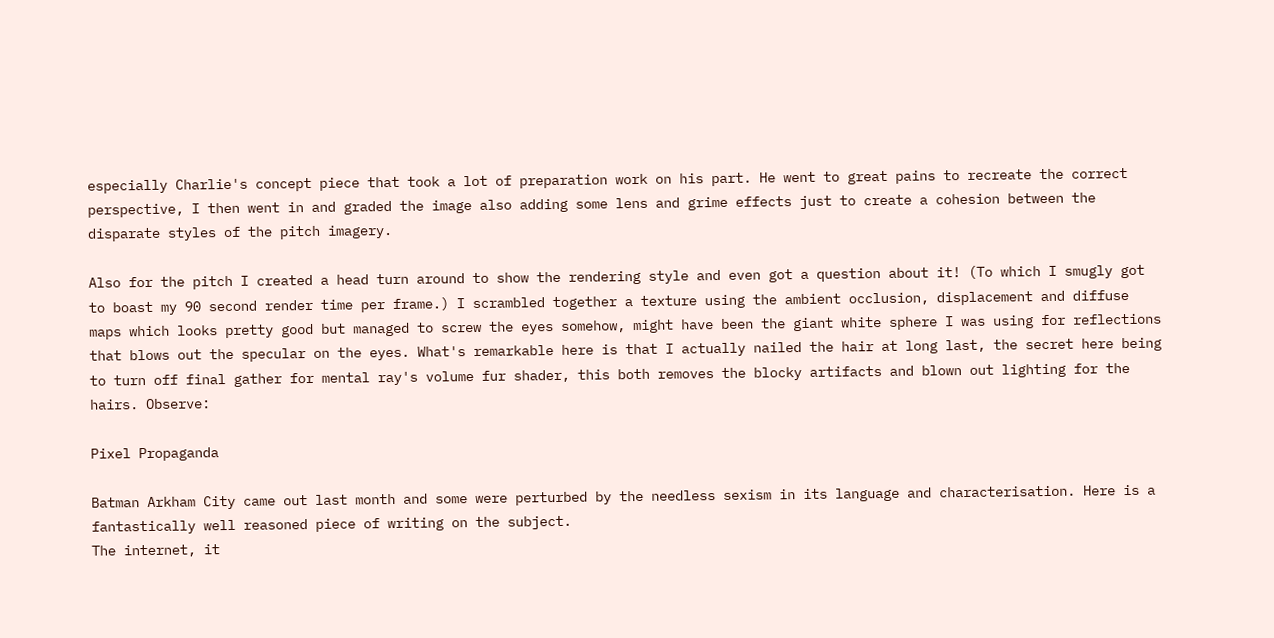especially Charlie's concept piece that took a lot of preparation work on his part. He went to great pains to recreate the correct perspective, I then went in and graded the image also adding some lens and grime effects just to create a cohesion between the disparate styles of the pitch imagery.

Also for the pitch I created a head turn around to show the rendering style and even got a question about it! (To which I smugly got to boast my 90 second render time per frame.) I scrambled together a texture using the ambient occlusion, displacement and diffuse maps which looks pretty good but managed to screw the eyes somehow, might have been the giant white sphere I was using for reflections that blows out the specular on the eyes. What's remarkable here is that I actually nailed the hair at long last, the secret here being to turn off final gather for mental ray's volume fur shader, this both removes the blocky artifacts and blown out lighting for the hairs. Observe:

Pixel Propaganda

Batman Arkham City came out last month and some were perturbed by the needless sexism in its language and characterisation. Here is a fantastically well reasoned piece of writing on the subject.
The internet, it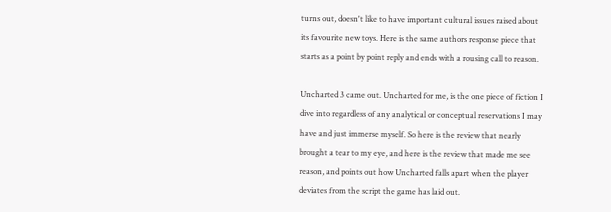turns out, doesn't like to have important cultural issues raised about its favourite new toys. Here is the same authors response piece that starts as a point by point reply and ends with a rousing call to reason.

Uncharted 3 came out. Uncharted for me, is the one piece of fiction I dive into regardless of any analytical or conceptual reservations I may have and just immerse myself. So here is the review that nearly brought a tear to my eye, and here is the review that made me see reason, and points out how Uncharted falls apart when the player deviates from the script the game has laid out.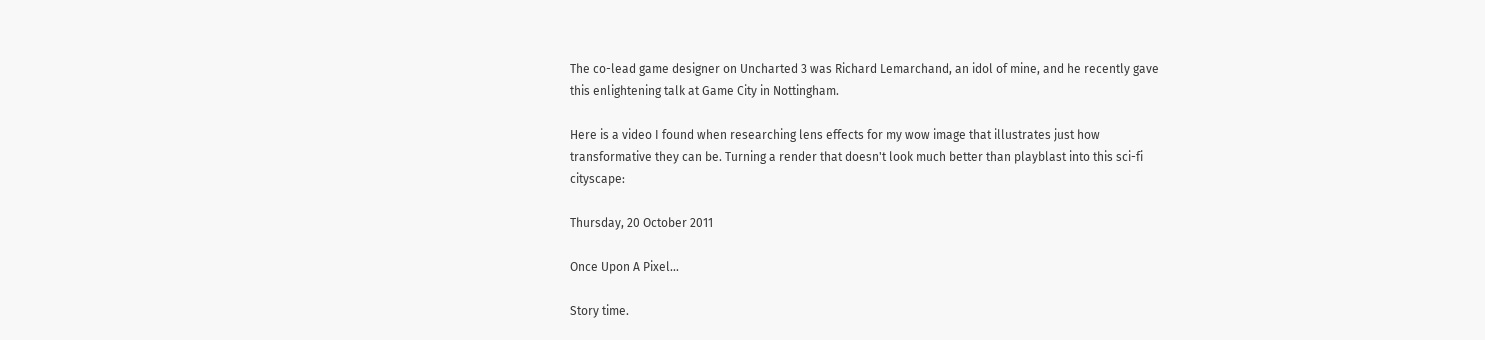The co-lead game designer on Uncharted 3 was Richard Lemarchand, an idol of mine, and he recently gave this enlightening talk at Game City in Nottingham.

Here is a video I found when researching lens effects for my wow image that illustrates just how transformative they can be. Turning a render that doesn't look much better than playblast into this sci-fi cityscape:

Thursday, 20 October 2011

Once Upon A Pixel...

Story time.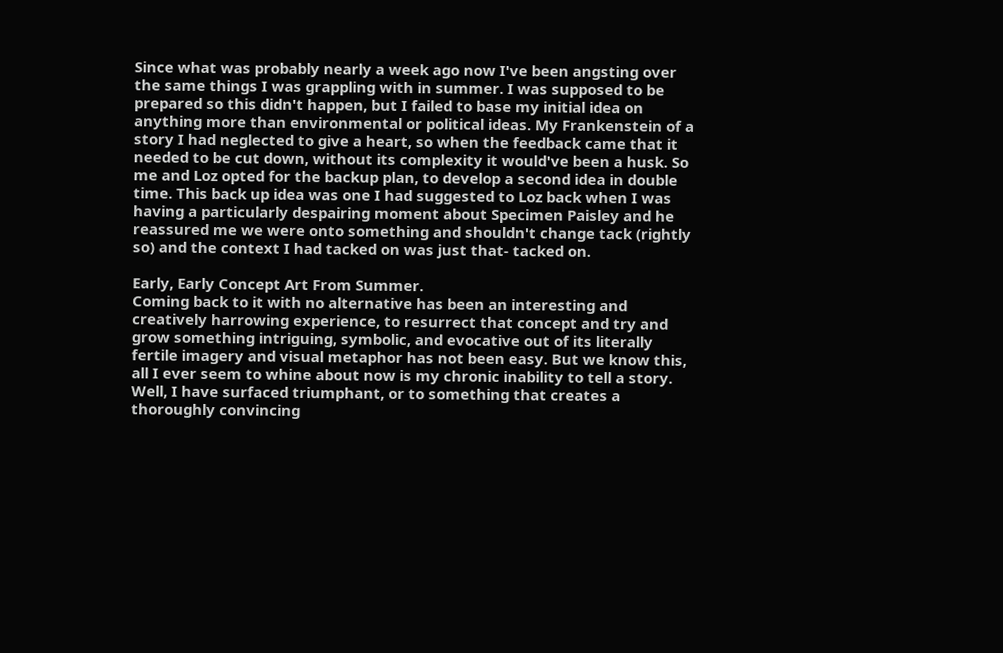Since what was probably nearly a week ago now I've been angsting over the same things I was grappling with in summer. I was supposed to be prepared so this didn't happen, but I failed to base my initial idea on anything more than environmental or political ideas. My Frankenstein of a story I had neglected to give a heart, so when the feedback came that it needed to be cut down, without its complexity it would've been a husk. So me and Loz opted for the backup plan, to develop a second idea in double time. This back up idea was one I had suggested to Loz back when I was having a particularly despairing moment about Specimen Paisley and he reassured me we were onto something and shouldn't change tack (rightly so) and the context I had tacked on was just that- tacked on.

Early, Early Concept Art From Summer.
Coming back to it with no alternative has been an interesting and creatively harrowing experience, to resurrect that concept and try and grow something intriguing, symbolic, and evocative out of its literally fertile imagery and visual metaphor has not been easy. But we know this, all I ever seem to whine about now is my chronic inability to tell a story. Well, I have surfaced triumphant, or to something that creates a thoroughly convincing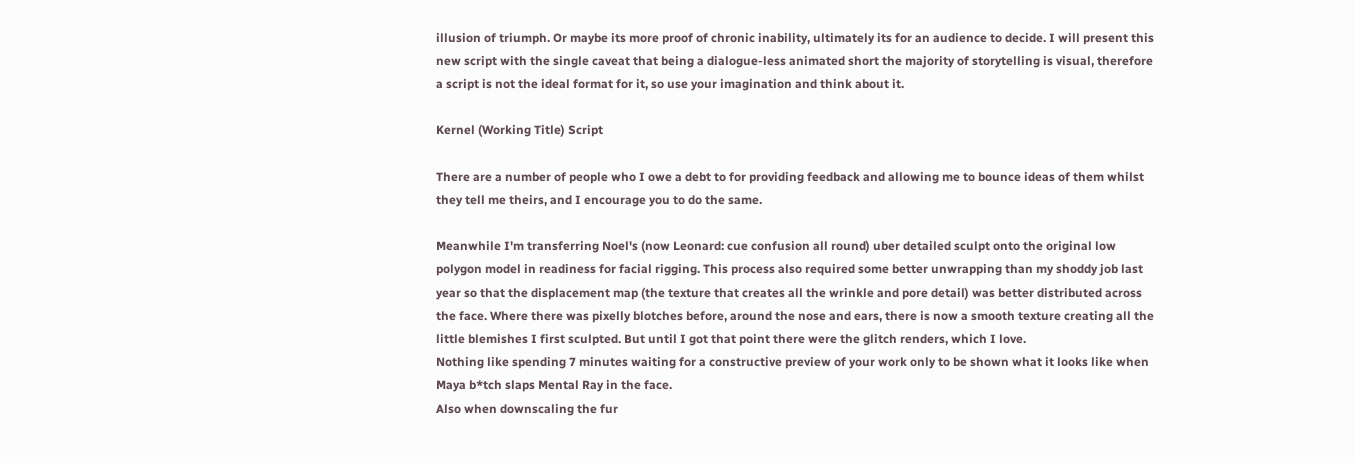illusion of triumph. Or maybe its more proof of chronic inability, ultimately its for an audience to decide. I will present this new script with the single caveat that being a dialogue-less animated short the majority of storytelling is visual, therefore a script is not the ideal format for it, so use your imagination and think about it.

Kernel (Working Title) Script

There are a number of people who I owe a debt to for providing feedback and allowing me to bounce ideas of them whilst they tell me theirs, and I encourage you to do the same.

Meanwhile I'm transferring Noel's (now Leonard: cue confusion all round) uber detailed sculpt onto the original low polygon model in readiness for facial rigging. This process also required some better unwrapping than my shoddy job last year so that the displacement map (the texture that creates all the wrinkle and pore detail) was better distributed across the face. Where there was pixelly blotches before, around the nose and ears, there is now a smooth texture creating all the little blemishes I first sculpted. But until I got that point there were the glitch renders, which I love.
Nothing like spending 7 minutes waiting for a constructive preview of your work only to be shown what it looks like when Maya b*tch slaps Mental Ray in the face.
Also when downscaling the fur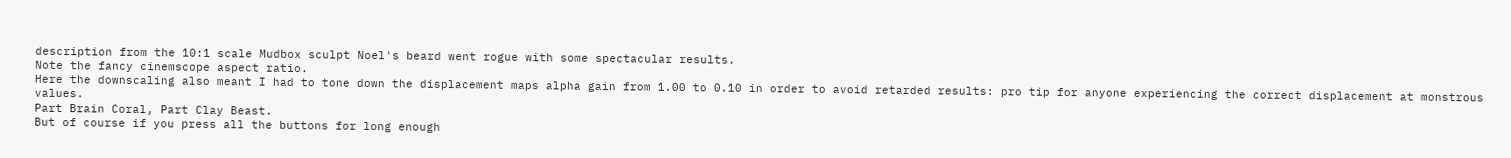description from the 10:1 scale Mudbox sculpt Noel's beard went rogue with some spectacular results.
Note the fancy cinemscope aspect ratio.
Here the downscaling also meant I had to tone down the displacement maps alpha gain from 1.00 to 0.10 in order to avoid retarded results: pro tip for anyone experiencing the correct displacement at monstrous values.
Part Brain Coral, Part Clay Beast.
But of course if you press all the buttons for long enough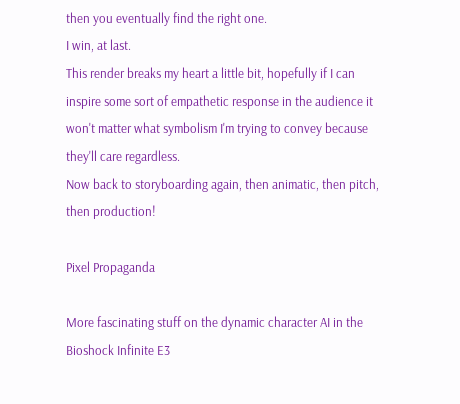then you eventually find the right one.
I win, at last.
This render breaks my heart a little bit, hopefully if I can inspire some sort of empathetic response in the audience it won't matter what symbolism I'm trying to convey because they'll care regardless.
Now back to storyboarding again, then animatic, then pitch, then production!

Pixel Propaganda

More fascinating stuff on the dynamic character AI in the Bioshock Infinite E3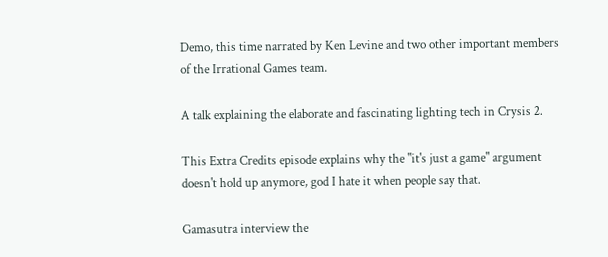Demo, this time narrated by Ken Levine and two other important members of the Irrational Games team.

A talk explaining the elaborate and fascinating lighting tech in Crysis 2.

This Extra Credits episode explains why the "it's just a game" argument doesn't hold up anymore, god I hate it when people say that.

Gamasutra interview the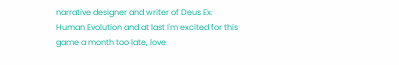narrative designer and writer of Deus Ex: Human Evolution and at last I'm excited for this game a month too late, love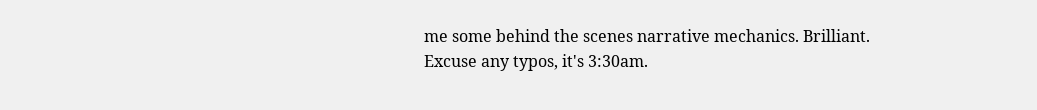me some behind the scenes narrative mechanics. Brilliant. Excuse any typos, it's 3:30am.